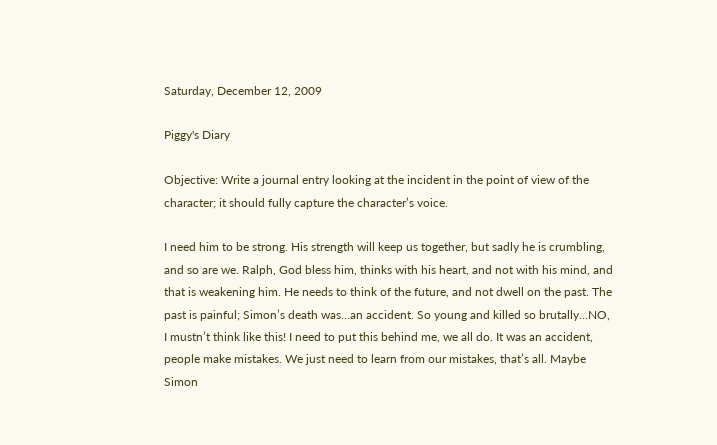Saturday, December 12, 2009

Piggy's Diary

Objective: Write a journal entry looking at the incident in the point of view of the character; it should fully capture the character’s voice.

I need him to be strong. His strength will keep us together, but sadly he is crumbling, and so are we. Ralph, God bless him, thinks with his heart, and not with his mind, and that is weakening him. He needs to think of the future, and not dwell on the past. The past is painful; Simon’s death was…an accident. So young and killed so brutally…NO, I mustn’t think like this! I need to put this behind me, we all do. It was an accident, people make mistakes. We just need to learn from our mistakes, that’s all. Maybe Simon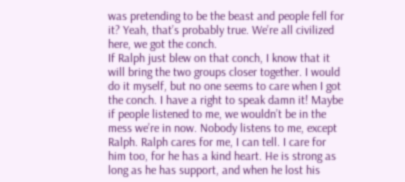was pretending to be the beast and people fell for it? Yeah, that’s probably true. We’re all civilized here, we got the conch.
If Ralph just blew on that conch, I know that it will bring the two groups closer together. I would do it myself, but no one seems to care when I got the conch. I have a right to speak damn it! Maybe if people listened to me, we wouldn’t be in the mess we’re in now. Nobody listens to me, except Ralph. Ralph cares for me, I can tell. I care for him too, for he has a kind heart. He is strong as long as he has support, and when he lost his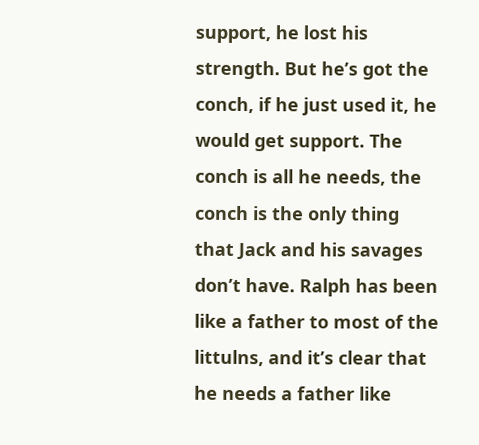support, he lost his strength. But he’s got the conch, if he just used it, he would get support. The conch is all he needs, the conch is the only thing that Jack and his savages don’t have. Ralph has been like a father to most of the littulns, and it’s clear that he needs a father like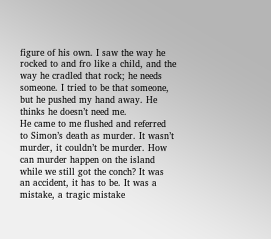figure of his own. I saw the way he rocked to and fro like a child, and the way he cradled that rock; he needs someone. I tried to be that someone, but he pushed my hand away. He thinks he doesn’t need me.
He came to me flushed and referred to Simon’s death as murder. It wasn’t murder, it couldn’t be murder. How can murder happen on the island while we still got the conch? It was an accident, it has to be. It was a mistake, a tragic mistake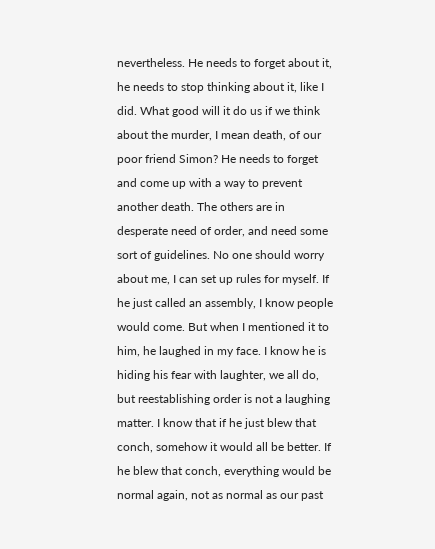nevertheless. He needs to forget about it, he needs to stop thinking about it, like I did. What good will it do us if we think about the murder, I mean death, of our poor friend Simon? He needs to forget and come up with a way to prevent another death. The others are in desperate need of order, and need some sort of guidelines. No one should worry about me, I can set up rules for myself. If he just called an assembly, I know people would come. But when I mentioned it to him, he laughed in my face. I know he is hiding his fear with laughter, we all do, but reestablishing order is not a laughing matter. I know that if he just blew that conch, somehow it would all be better. If he blew that conch, everything would be normal again, not as normal as our past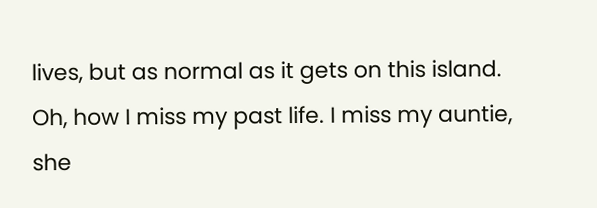lives, but as normal as it gets on this island.
Oh, how I miss my past life. I miss my auntie, she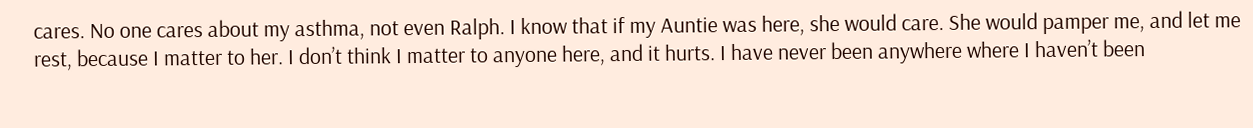cares. No one cares about my asthma, not even Ralph. I know that if my Auntie was here, she would care. She would pamper me, and let me rest, because I matter to her. I don’t think I matter to anyone here, and it hurts. I have never been anywhere where I haven’t been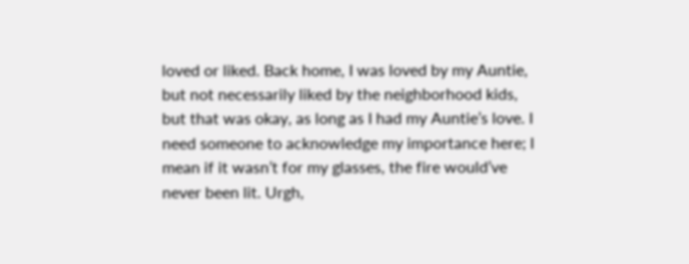loved or liked. Back home, I was loved by my Auntie, but not necessarily liked by the neighborhood kids, but that was okay, as long as I had my Auntie’s love. I need someone to acknowledge my importance here; I mean if it wasn’t for my glasses, the fire would’ve never been lit. Urgh,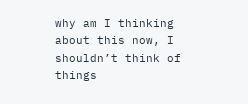why am I thinking about this now, I shouldn’t think of things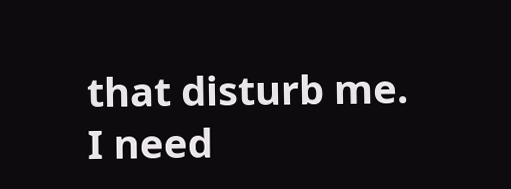that disturb me. I need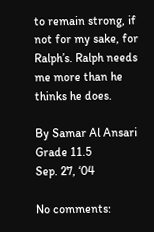to remain strong, if not for my sake, for Ralph’s. Ralph needs me more than he thinks he does.

By Samar Al Ansari
Grade 11.5
Sep. 27, ‘04

No comments: